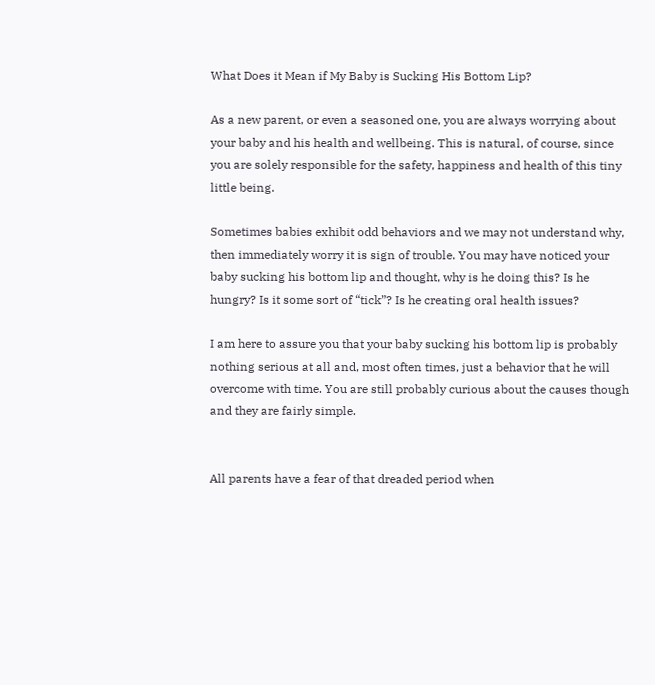What Does it Mean if My Baby is Sucking His Bottom Lip?

As a new parent, or even a seasoned one, you are always worrying about your baby and his health and wellbeing. This is natural, of course, since you are solely responsible for the safety, happiness and health of this tiny little being.

Sometimes babies exhibit odd behaviors and we may not understand why, then immediately worry it is sign of trouble. You may have noticed your baby sucking his bottom lip and thought, why is he doing this? Is he hungry? Is it some sort of “tick”? Is he creating oral health issues?

I am here to assure you that your baby sucking his bottom lip is probably nothing serious at all and, most often times, just a behavior that he will overcome with time. You are still probably curious about the causes though and they are fairly simple.


All parents have a fear of that dreaded period when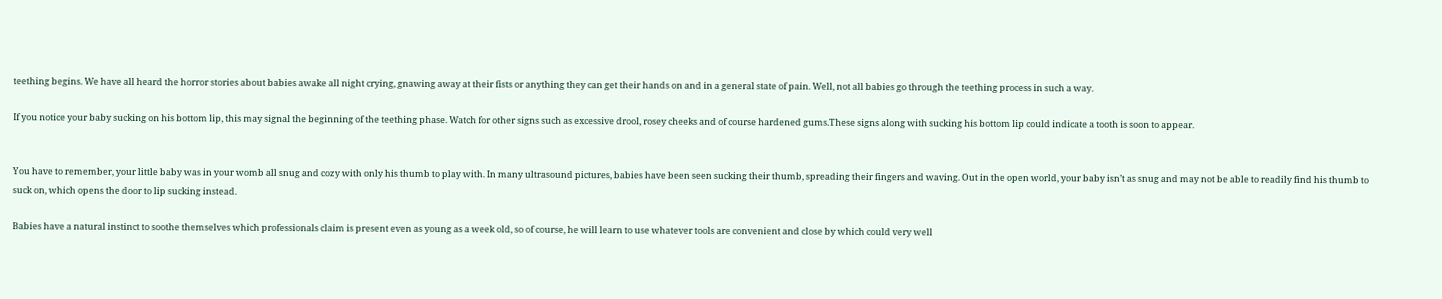teething begins. We have all heard the horror stories about babies awake all night crying, gnawing away at their fists or anything they can get their hands on and in a general state of pain. Well, not all babies go through the teething process in such a way.

If you notice your baby sucking on his bottom lip, this may signal the beginning of the teething phase. Watch for other signs such as excessive drool, rosey cheeks and of course hardened gums.These signs along with sucking his bottom lip could indicate a tooth is soon to appear.


You have to remember, your little baby was in your womb all snug and cozy with only his thumb to play with. In many ultrasound pictures, babies have been seen sucking their thumb, spreading their fingers and waving. Out in the open world, your baby isn’t as snug and may not be able to readily find his thumb to suck on, which opens the door to lip sucking instead.

Babies have a natural instinct to soothe themselves which professionals claim is present even as young as a week old, so of course, he will learn to use whatever tools are convenient and close by which could very well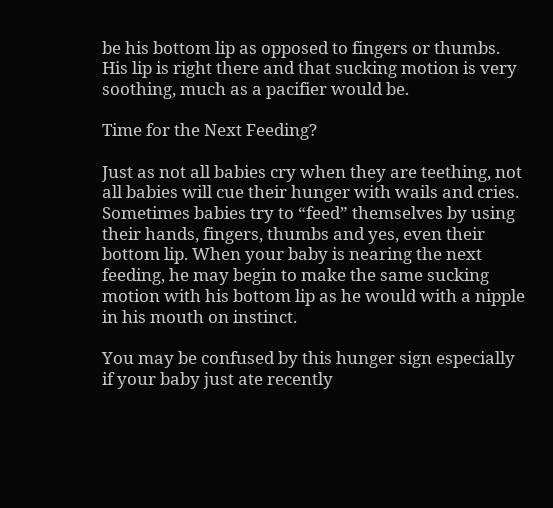be his bottom lip as opposed to fingers or thumbs. His lip is right there and that sucking motion is very soothing, much as a pacifier would be.

Time for the Next Feeding?

Just as not all babies cry when they are teething, not all babies will cue their hunger with wails and cries. Sometimes babies try to “feed” themselves by using their hands, fingers, thumbs and yes, even their bottom lip. When your baby is nearing the next feeding, he may begin to make the same sucking motion with his bottom lip as he would with a nipple in his mouth on instinct.

You may be confused by this hunger sign especially if your baby just ate recently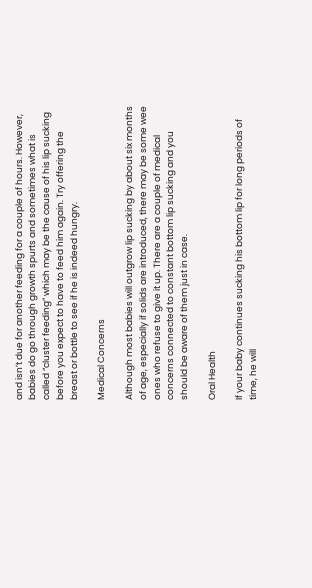and isn’t due for another feeding for a couple of hours. However, babies do go through growth spurts and sometimes what is called “cluster feeding” which may be the cause of his lip sucking before you expect to have to feed him again. Try offering the breast or bottle to see if he is indeed hungry.

Medical Concerns

Although most babies will outgrow lip sucking by about six months of age, especially if solids are introduced, there may be some wee ones who refuse to give it up. There are a couple of medical concerns connected to constant bottom lip sucking and you should be aware of them just in case.

Oral Health

If your baby continues sucking his bottom lip for long periods of time, he will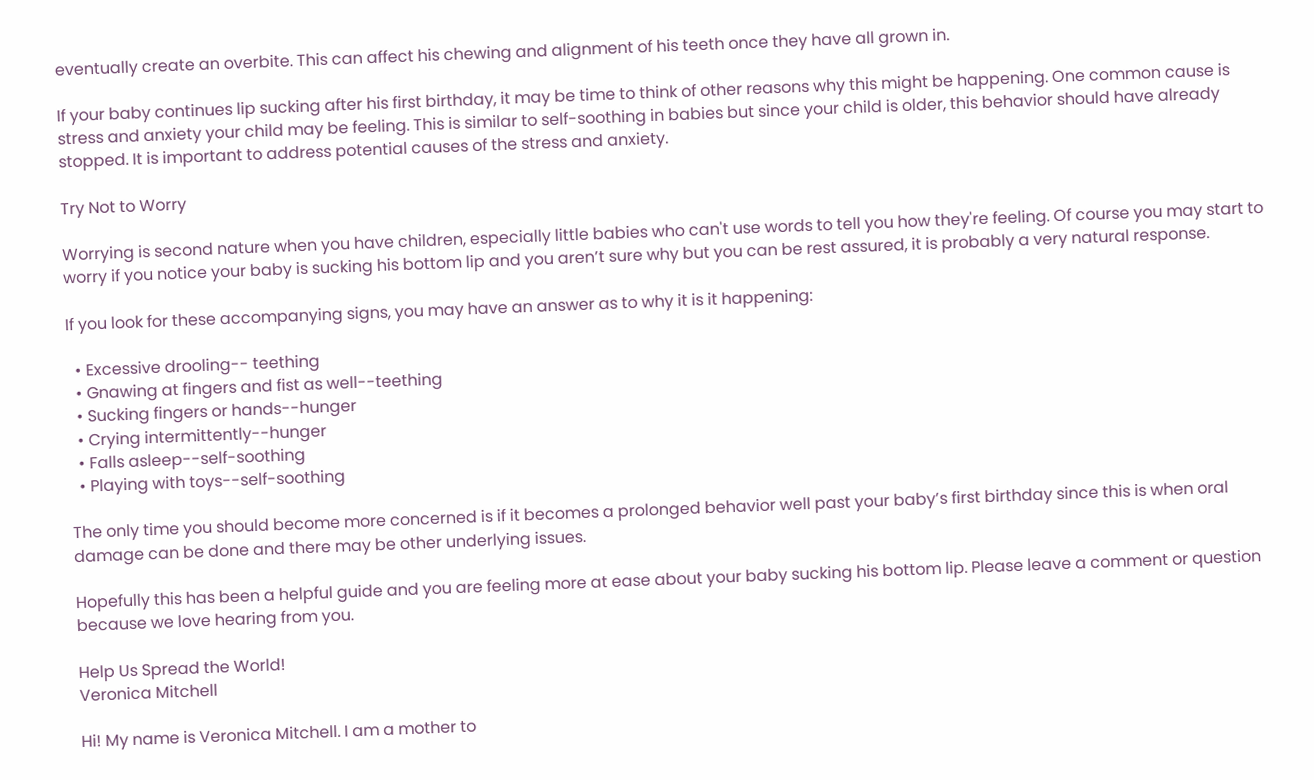eventually create an overbite. This can affect his chewing and alignment of his teeth once they have all grown in.

If your baby continues lip sucking after his first birthday, it may be time to think of other reasons why this might be happening. One common cause is stress and anxiety your child may be feeling. This is similar to self-soothing in babies but since your child is older, this behavior should have already stopped. It is important to address potential causes of the stress and anxiety.

Try Not to Worry

Worrying is second nature when you have children, especially little babies who can't use words to tell you how they're feeling. Of course you may start to worry if you notice your baby is sucking his bottom lip and you aren’t sure why but you can be rest assured, it is probably a very natural response.

If you look for these accompanying signs, you may have an answer as to why it is it happening:

  • Excessive drooling-- teething
  • Gnawing at fingers and fist as well--teething
  • Sucking fingers or hands--hunger
  • Crying intermittently--hunger
  • Falls asleep--self-soothing
  • Playing with toys--self-soothing

The only time you should become more concerned is if it becomes a prolonged behavior well past your baby’s first birthday since this is when oral damage can be done and there may be other underlying issues.

Hopefully this has been a helpful guide and you are feeling more at ease about your baby sucking his bottom lip. Please leave a comment or question because we love hearing from you.

Help Us Spread the World!
Veronica Mitchell

Hi! My name is Veronica Mitchell. I am a mother to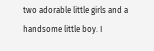two adorable little girls and a handsome little boy. I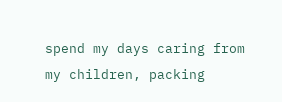spend my days caring from my children, packing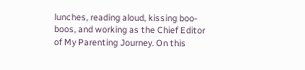lunches, reading aloud, kissing boo-boos, and working as the Chief Editor of My Parenting Journey. On this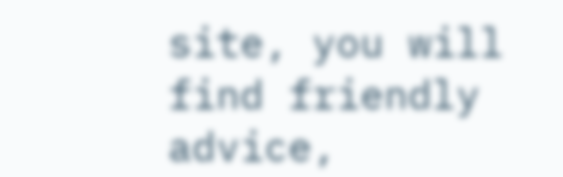site, you will find friendly advice,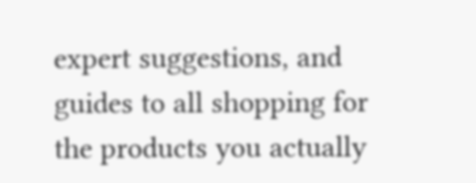expert suggestions, and guides to all shopping for the products you actually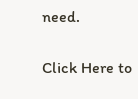need.

Click Here to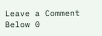Leave a Comment Below 0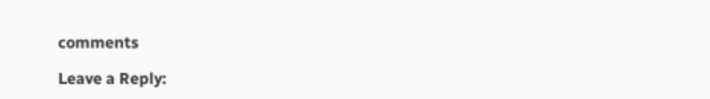comments

Leave a Reply: